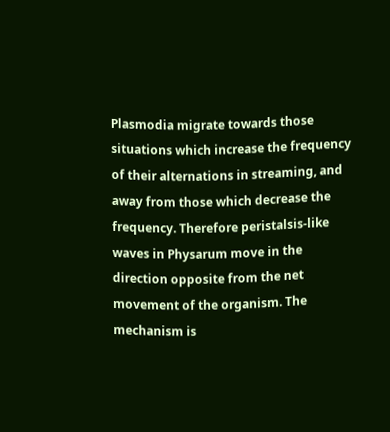Plasmodia migrate towards those situations which increase the frequency of their alternations in streaming, and away from those which decrease the frequency. Therefore peristalsis-like waves in Physarum move in the direction opposite from the net movement of the organism. The mechanism is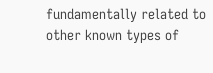fundamentally related to other known types of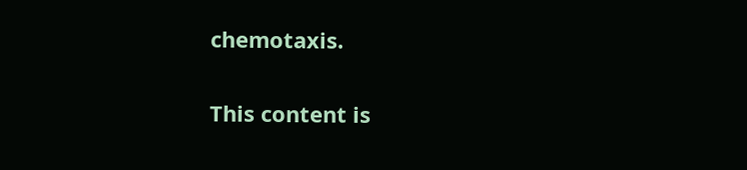chemotaxis.

This content is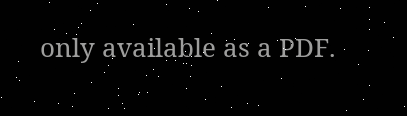only available as a PDF.